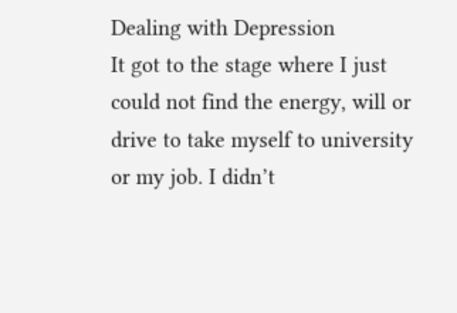Dealing with Depression
It got to the stage where I just could not find the energy, will or drive to take myself to university or my job. I didn’t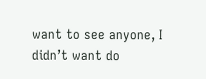want to see anyone, I didn’t want do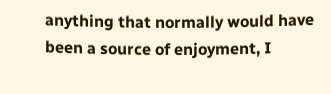anything that normally would have been a source of enjoyment, I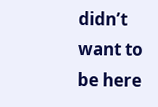didn’t want to be here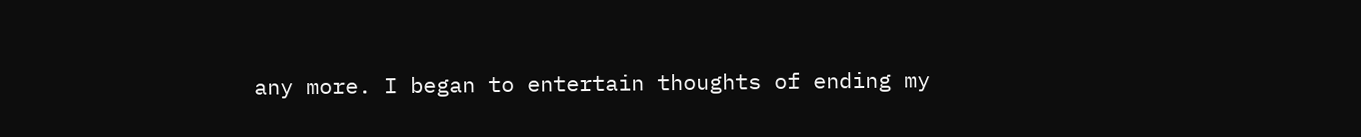any more. I began to entertain thoughts of ending my